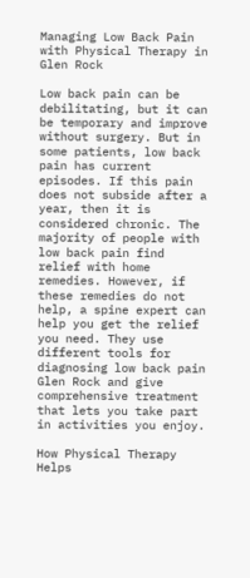Managing Low Back Pain with Physical Therapy in Glen Rock

Low back pain can be debilitating, but it can be temporary and improve without surgery. But in some patients, low back pain has current episodes. If this pain does not subside after a year, then it is considered chronic. The majority of people with low back pain find relief with home remedies. However, if these remedies do not help, a spine expert can help you get the relief you need. They use different tools for diagnosing low back pain Glen Rock and give comprehensive treatment that lets you take part in activities you enjoy.

How Physical Therapy Helps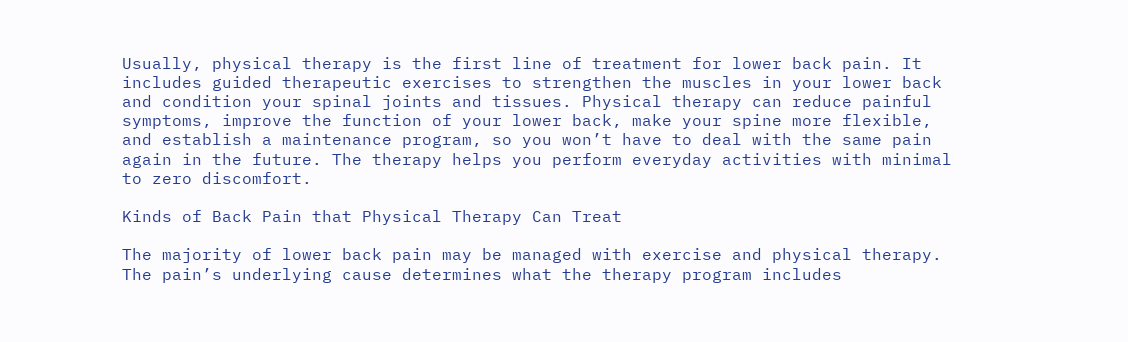Usually, physical therapy is the first line of treatment for lower back pain. It includes guided therapeutic exercises to strengthen the muscles in your lower back and condition your spinal joints and tissues. Physical therapy can reduce painful symptoms, improve the function of your lower back, make your spine more flexible, and establish a maintenance program, so you won’t have to deal with the same pain again in the future. The therapy helps you perform everyday activities with minimal to zero discomfort.

Kinds of Back Pain that Physical Therapy Can Treat

The majority of lower back pain may be managed with exercise and physical therapy. The pain’s underlying cause determines what the therapy program includes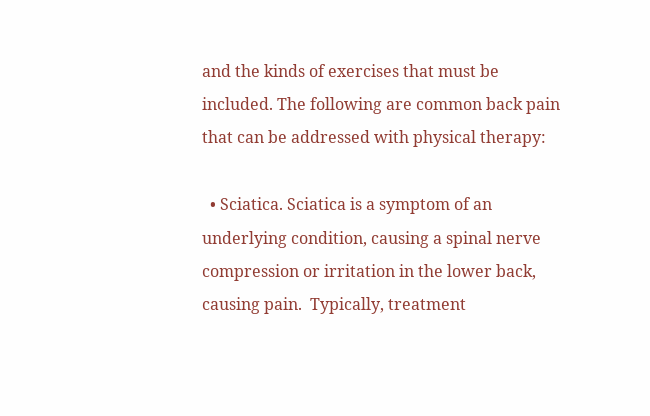and the kinds of exercises that must be included. The following are common back pain that can be addressed with physical therapy:

  • Sciatica. Sciatica is a symptom of an underlying condition, causing a spinal nerve compression or irritation in the lower back, causing pain.  Typically, treatment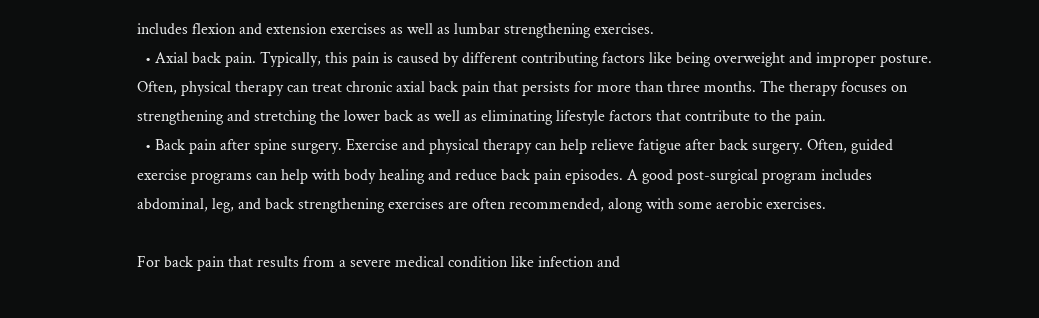includes flexion and extension exercises as well as lumbar strengthening exercises.
  • Axial back pain. Typically, this pain is caused by different contributing factors like being overweight and improper posture. Often, physical therapy can treat chronic axial back pain that persists for more than three months. The therapy focuses on strengthening and stretching the lower back as well as eliminating lifestyle factors that contribute to the pain.
  • Back pain after spine surgery. Exercise and physical therapy can help relieve fatigue after back surgery. Often, guided exercise programs can help with body healing and reduce back pain episodes. A good post-surgical program includes abdominal, leg, and back strengthening exercises are often recommended, along with some aerobic exercises.

For back pain that results from a severe medical condition like infection and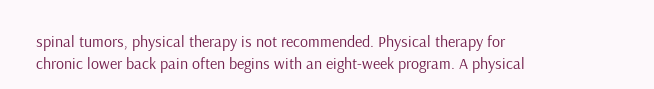spinal tumors, physical therapy is not recommended. Physical therapy for chronic lower back pain often begins with an eight-week program. A physical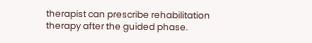therapist can prescribe rehabilitation therapy after the guided phase.